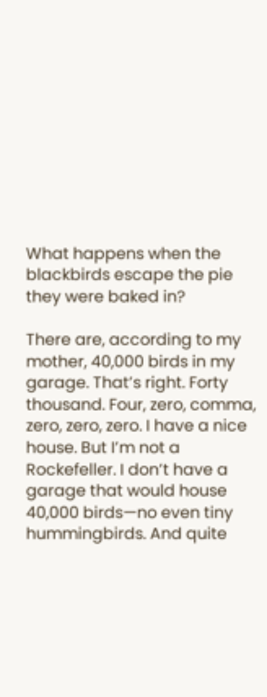What happens when the blackbirds escape the pie they were baked in?

There are, according to my mother, 40,000 birds in my garage. That’s right. Forty thousand. Four, zero, comma, zero, zero, zero. I have a nice house. But I’m not a Rockefeller. I don’t have a garage that would house 40,000 birds—no even tiny hummingbirds. And quite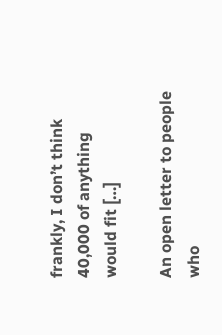frankly, I don’t think 40,000 of anything would fit […]

An open letter to people who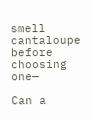smell cantaloupe before choosing one—

Can a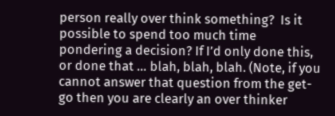person really over think something?  Is it possible to spend too much time pondering a decision? If I’d only done this, or done that … blah, blah, blah. (Note, if you cannot answer that question from the get-go then you are clearly an over thinker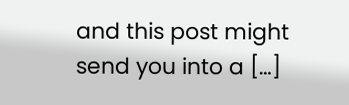and this post might send you into a […]